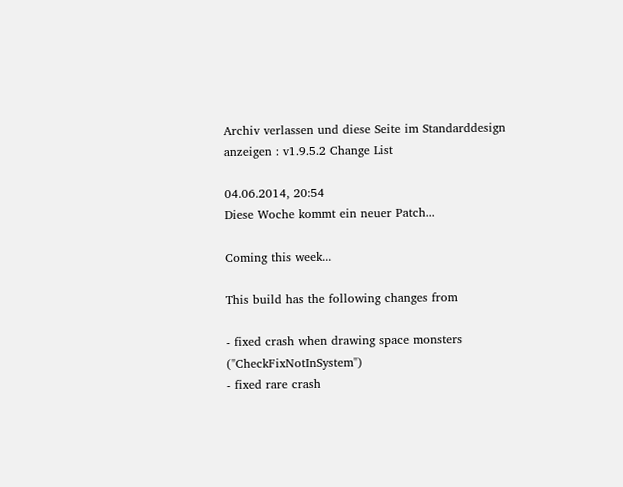Archiv verlassen und diese Seite im Standarddesign anzeigen : v1.9.5.2 Change List

04.06.2014, 20:54
Diese Woche kommt ein neuer Patch...

Coming this week...

This build has the following changes from

- fixed crash when drawing space monsters ("CheckFixNotInSystem")
- fixed rare crash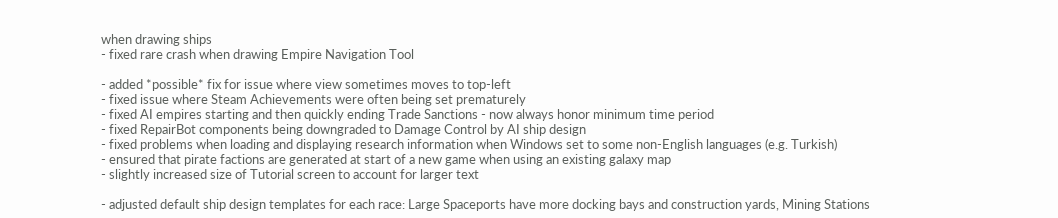when drawing ships
- fixed rare crash when drawing Empire Navigation Tool

- added *possible* fix for issue where view sometimes moves to top-left
- fixed issue where Steam Achievements were often being set prematurely
- fixed AI empires starting and then quickly ending Trade Sanctions - now always honor minimum time period
- fixed RepairBot components being downgraded to Damage Control by AI ship design
- fixed problems when loading and displaying research information when Windows set to some non-English languages (e.g. Turkish)
- ensured that pirate factions are generated at start of a new game when using an existing galaxy map
- slightly increased size of Tutorial screen to account for larger text

- adjusted default ship design templates for each race: Large Spaceports have more docking bays and construction yards, Mining Stations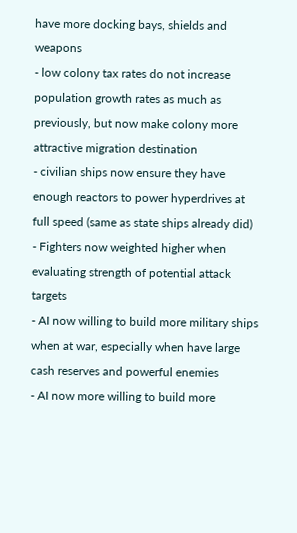have more docking bays, shields and weapons
- low colony tax rates do not increase population growth rates as much as previously, but now make colony more attractive migration destination
- civilian ships now ensure they have enough reactors to power hyperdrives at full speed (same as state ships already did)
- Fighters now weighted higher when evaluating strength of potential attack targets
- AI now willing to build more military ships when at war, especially when have large cash reserves and powerful enemies
- AI now more willing to build more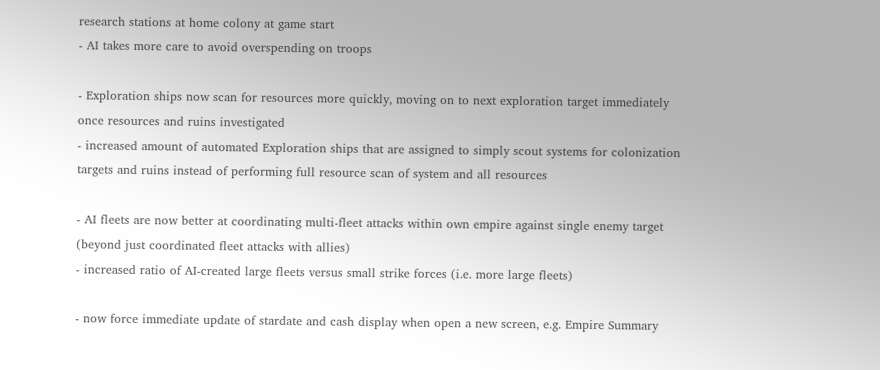research stations at home colony at game start
- AI takes more care to avoid overspending on troops

- Exploration ships now scan for resources more quickly, moving on to next exploration target immediately once resources and ruins investigated
- increased amount of automated Exploration ships that are assigned to simply scout systems for colonization targets and ruins instead of performing full resource scan of system and all resources

- AI fleets are now better at coordinating multi-fleet attacks within own empire against single enemy target (beyond just coordinated fleet attacks with allies)
- increased ratio of AI-created large fleets versus small strike forces (i.e. more large fleets)

- now force immediate update of stardate and cash display when open a new screen, e.g. Empire Summary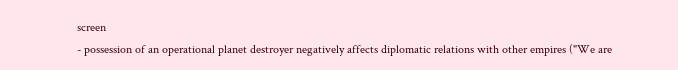screen
- possession of an operational planet destroyer negatively affects diplomatic relations with other empires ("We are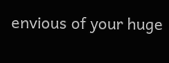envious of your huge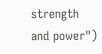strength and power")